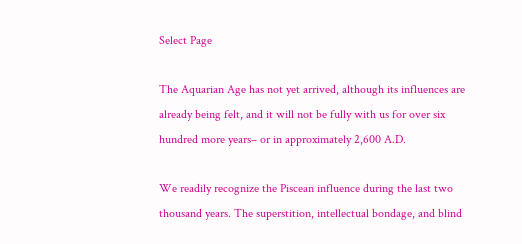Select Page

The Aquarian Age has not yet arrived, although its influences are already being felt, and it will not be fully with us for over six hundred more years– or in approximately 2,600 A.D.

We readily recognize the Piscean influence during the last two thousand years. The superstition, intellectual bondage, and blind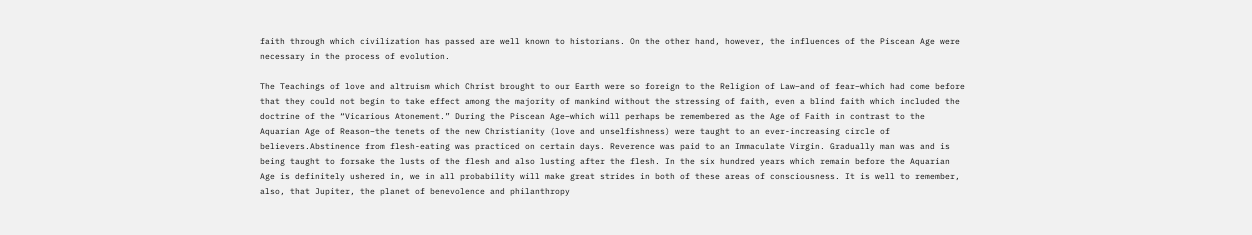faith through which civilization has passed are well known to historians. On the other hand, however, the influences of the Piscean Age were necessary in the process of evolution.

The Teachings of love and altruism which Christ brought to our Earth were so foreign to the Religion of Law–and of fear–which had come before that they could not begin to take effect among the majority of mankind without the stressing of faith, even a blind faith which included the doctrine of the “Vicarious Atonement.” During the Piscean Age–which will perhaps be remembered as the Age of Faith in contrast to the Aquarian Age of Reason–the tenets of the new Christianity (love and unselfishness) were taught to an ever-increasing circle of believers.Abstinence from flesh-eating was practiced on certain days. Reverence was paid to an Immaculate Virgin. Gradually man was and is being taught to forsake the lusts of the flesh and also lusting after the flesh. In the six hundred years which remain before the Aquarian Age is definitely ushered in, we in all probability will make great strides in both of these areas of consciousness. It is well to remember, also, that Jupiter, the planet of benevolence and philanthropy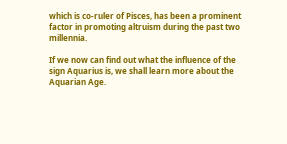which is co-ruler of Pisces, has been a prominent factor in promoting altruism during the past two millennia.

If we now can find out what the influence of the sign Aquarius is, we shall learn more about the Aquarian Age.